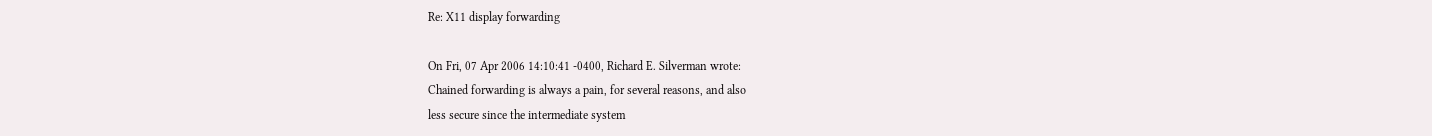Re: X11 display forwarding

On Fri, 07 Apr 2006 14:10:41 -0400, Richard E. Silverman wrote:
Chained forwarding is always a pain, for several reasons, and also
less secure since the intermediate system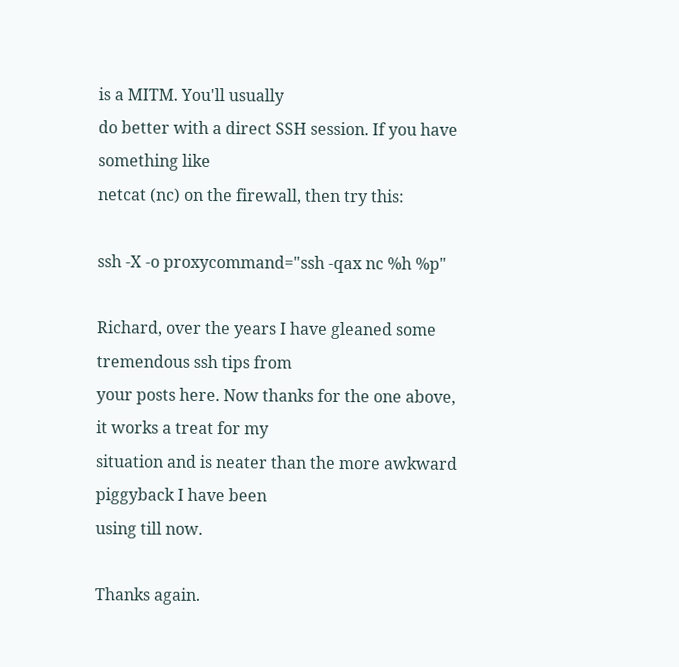is a MITM. You'll usually
do better with a direct SSH session. If you have something like
netcat (nc) on the firewall, then try this:

ssh -X -o proxycommand="ssh -qax nc %h %p"

Richard, over the years I have gleaned some tremendous ssh tips from
your posts here. Now thanks for the one above, it works a treat for my
situation and is neater than the more awkward piggyback I have been
using till now.

Thanks again.